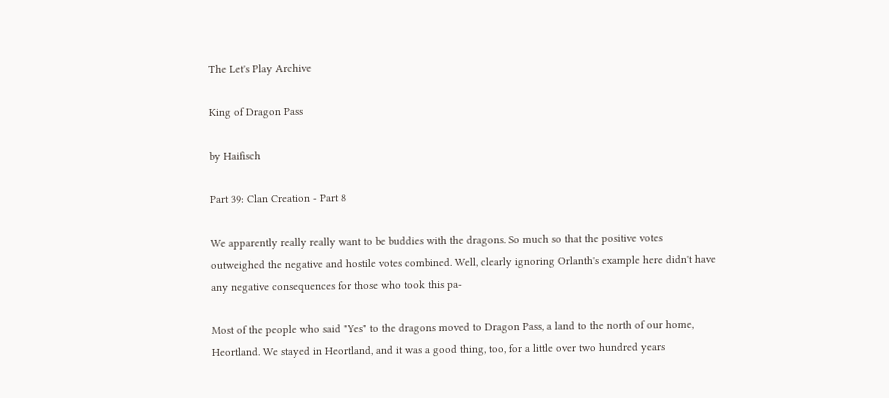The Let's Play Archive

King of Dragon Pass

by Haifisch

Part 39: Clan Creation - Part 8

We apparently really really want to be buddies with the dragons. So much so that the positive votes outweighed the negative and hostile votes combined. Well, clearly ignoring Orlanth's example here didn't have any negative consequences for those who took this pa-

Most of the people who said "Yes" to the dragons moved to Dragon Pass, a land to the north of our home, Heortland. We stayed in Heortland, and it was a good thing, too, for a little over two hundred years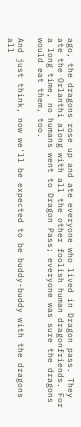ago, the dragons rose up and ate everyone who lived in Dragon pass. They ate the Orlanthi along with all the other foolish human dragonfriends. For a long time, no humans went to Dragon Pass; everyone was sure the dragons would eat them, too.

And just think, now we'll be expected to be buddy-buddy with the dragons all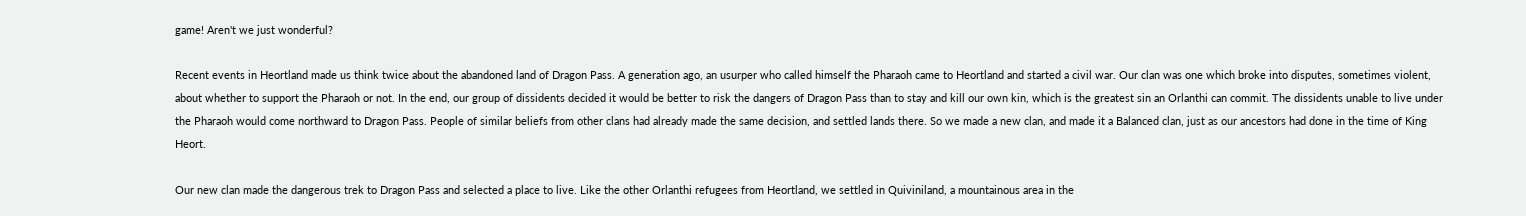game! Aren't we just wonderful?

Recent events in Heortland made us think twice about the abandoned land of Dragon Pass. A generation ago, an usurper who called himself the Pharaoh came to Heortland and started a civil war. Our clan was one which broke into disputes, sometimes violent, about whether to support the Pharaoh or not. In the end, our group of dissidents decided it would be better to risk the dangers of Dragon Pass than to stay and kill our own kin, which is the greatest sin an Orlanthi can commit. The dissidents unable to live under the Pharaoh would come northward to Dragon Pass. People of similar beliefs from other clans had already made the same decision, and settled lands there. So we made a new clan, and made it a Balanced clan, just as our ancestors had done in the time of King Heort.

Our new clan made the dangerous trek to Dragon Pass and selected a place to live. Like the other Orlanthi refugees from Heortland, we settled in Quiviniland, a mountainous area in the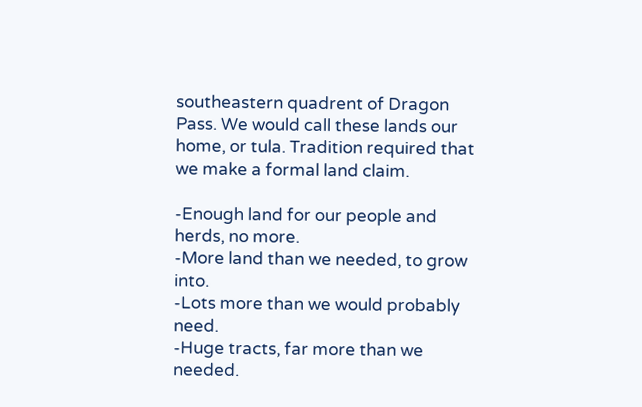southeastern quadrent of Dragon Pass. We would call these lands our home, or tula. Tradition required that we make a formal land claim.

-Enough land for our people and herds, no more.
-More land than we needed, to grow into.
-Lots more than we would probably need.
-Huge tracts, far more than we needed.